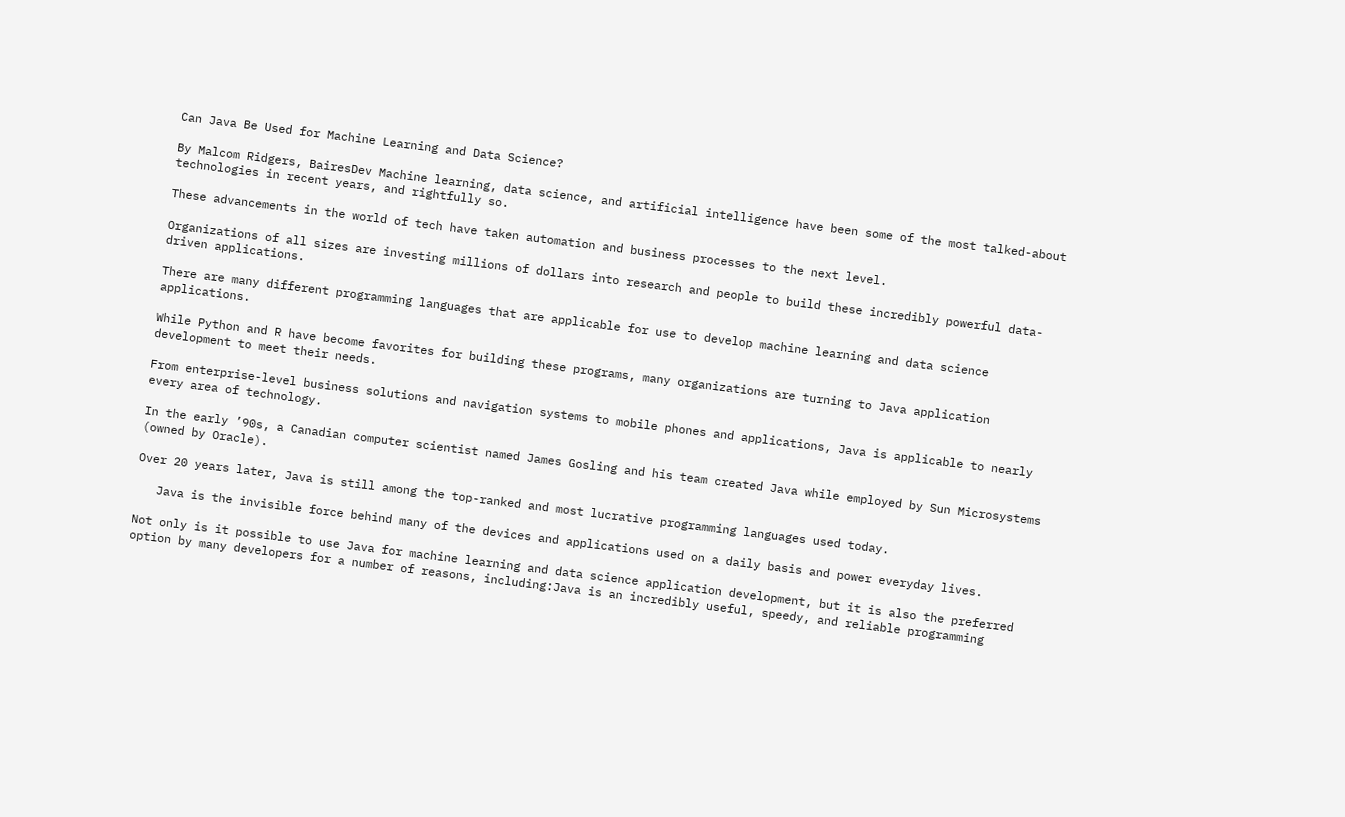Can Java Be Used for Machine Learning and Data Science?

By Malcom Ridgers, BairesDev Machine learning, data science, and artificial intelligence have been some of the most talked-about technologies in recent years, and rightfully so.

These advancements in the world of tech have taken automation and business processes to the next level.

Organizations of all sizes are investing millions of dollars into research and people to build these incredibly powerful data-driven applications.

There are many different programming languages that are applicable for use to develop machine learning and data science applications.

While Python and R have become favorites for building these programs, many organizations are turning to Java application development to meet their needs.

From enterprise-level business solutions and navigation systems to mobile phones and applications, Java is applicable to nearly every area of technology.

In the early ’90s, a Canadian computer scientist named James Gosling and his team created Java while employed by Sun Microsystems (owned by Oracle).

Over 20 years later, Java is still among the top-ranked and most lucrative programming languages used today.

   Java is the invisible force behind many of the devices and applications used on a daily basis and power everyday lives.

Not only is it possible to use Java for machine learning and data science application development, but it is also the preferred option by many developers for a number of reasons, including:Java is an incredibly useful, speedy, and reliable programming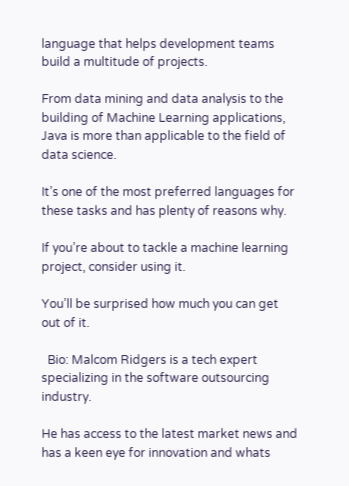language that helps development teams build a multitude of projects.

From data mining and data analysis to the building of Machine Learning applications, Java is more than applicable to the field of data science.

It’s one of the most preferred languages for these tasks and has plenty of reasons why.

If you’re about to tackle a machine learning project, consider using it.

You’ll be surprised how much you can get out of it.

  Bio: Malcom Ridgers is a tech expert specializing in the software outsourcing industry.

He has access to the latest market news and has a keen eye for innovation and whats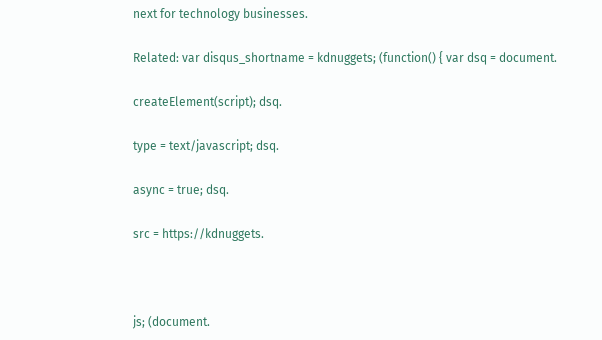next for technology businesses.

Related: var disqus_shortname = kdnuggets; (function() { var dsq = document.

createElement(script); dsq.

type = text/javascript; dsq.

async = true; dsq.

src = https://kdnuggets.



js; (document.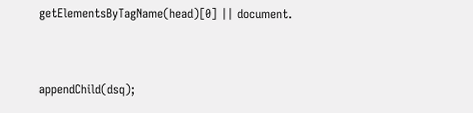getElementsByTagName(head)[0] || document.


appendChild(dsq);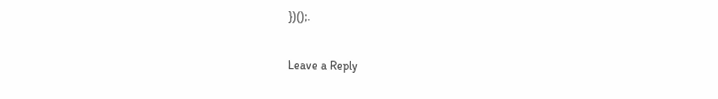})();.

Leave a Reply